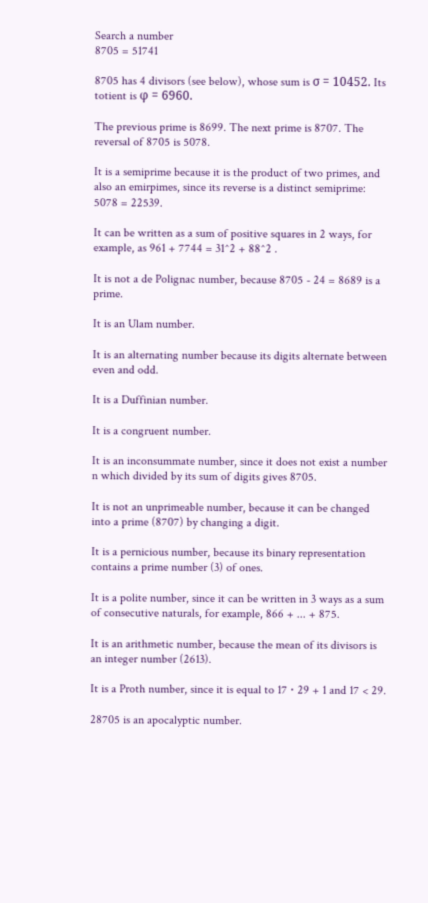Search a number
8705 = 51741

8705 has 4 divisors (see below), whose sum is σ = 10452. Its totient is φ = 6960.

The previous prime is 8699. The next prime is 8707. The reversal of 8705 is 5078.

It is a semiprime because it is the product of two primes, and also an emirpimes, since its reverse is a distinct semiprime: 5078 = 22539.

It can be written as a sum of positive squares in 2 ways, for example, as 961 + 7744 = 31^2 + 88^2 .

It is not a de Polignac number, because 8705 - 24 = 8689 is a prime.

It is an Ulam number.

It is an alternating number because its digits alternate between even and odd.

It is a Duffinian number.

It is a congruent number.

It is an inconsummate number, since it does not exist a number n which divided by its sum of digits gives 8705.

It is not an unprimeable number, because it can be changed into a prime (8707) by changing a digit.

It is a pernicious number, because its binary representation contains a prime number (3) of ones.

It is a polite number, since it can be written in 3 ways as a sum of consecutive naturals, for example, 866 + ... + 875.

It is an arithmetic number, because the mean of its divisors is an integer number (2613).

It is a Proth number, since it is equal to 17 ⋅ 29 + 1 and 17 < 29.

28705 is an apocalyptic number.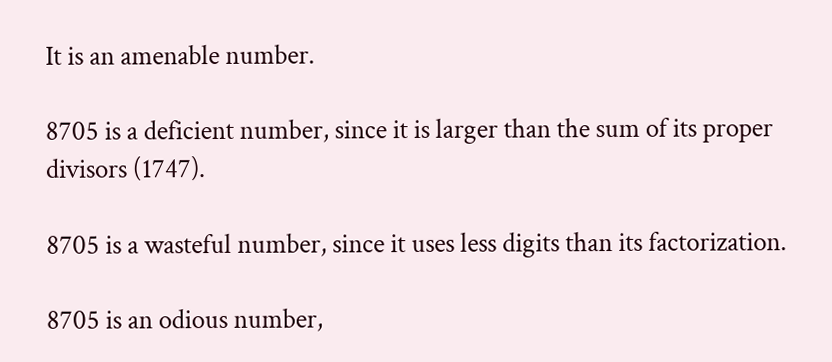It is an amenable number.

8705 is a deficient number, since it is larger than the sum of its proper divisors (1747).

8705 is a wasteful number, since it uses less digits than its factorization.

8705 is an odious number,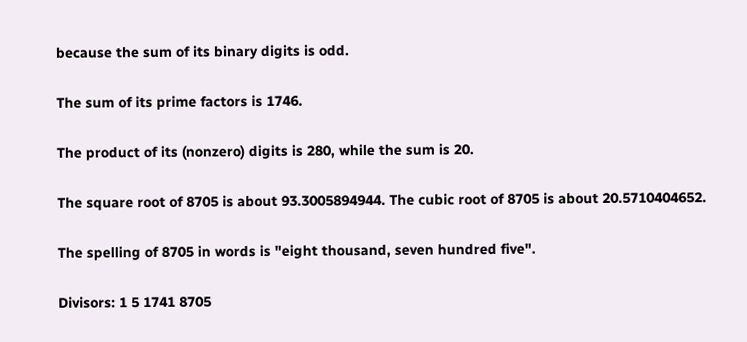because the sum of its binary digits is odd.

The sum of its prime factors is 1746.

The product of its (nonzero) digits is 280, while the sum is 20.

The square root of 8705 is about 93.3005894944. The cubic root of 8705 is about 20.5710404652.

The spelling of 8705 in words is "eight thousand, seven hundred five".

Divisors: 1 5 1741 8705